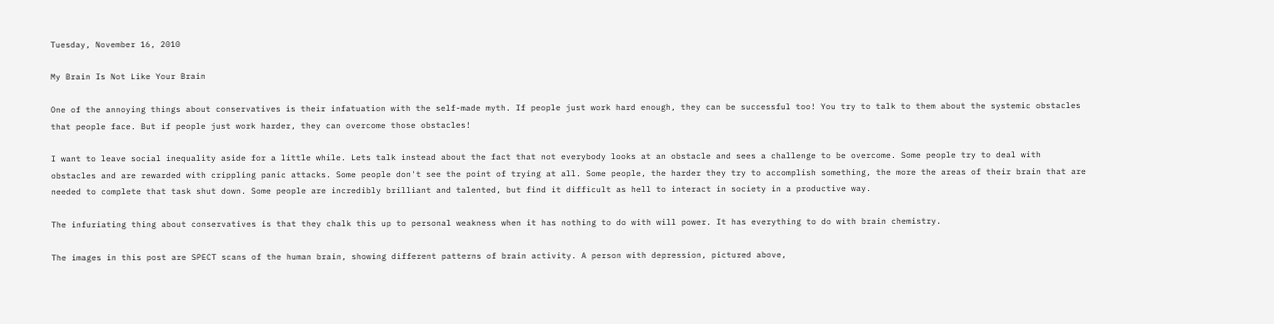Tuesday, November 16, 2010

My Brain Is Not Like Your Brain

One of the annoying things about conservatives is their infatuation with the self-made myth. If people just work hard enough, they can be successful too! You try to talk to them about the systemic obstacles that people face. But if people just work harder, they can overcome those obstacles!

I want to leave social inequality aside for a little while. Lets talk instead about the fact that not everybody looks at an obstacle and sees a challenge to be overcome. Some people try to deal with obstacles and are rewarded with crippling panic attacks. Some people don't see the point of trying at all. Some people, the harder they try to accomplish something, the more the areas of their brain that are needed to complete that task shut down. Some people are incredibly brilliant and talented, but find it difficult as hell to interact in society in a productive way.

The infuriating thing about conservatives is that they chalk this up to personal weakness when it has nothing to do with will power. It has everything to do with brain chemistry.

The images in this post are SPECT scans of the human brain, showing different patterns of brain activity. A person with depression, pictured above,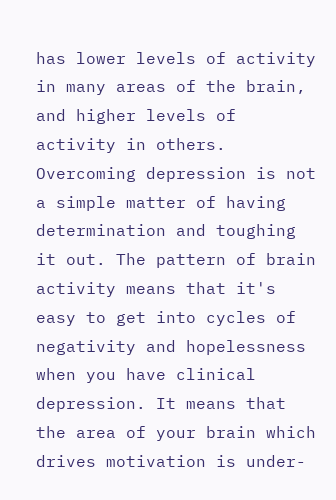has lower levels of activity in many areas of the brain, and higher levels of activity in others. Overcoming depression is not a simple matter of having determination and toughing it out. The pattern of brain activity means that it's easy to get into cycles of negativity and hopelessness when you have clinical depression. It means that the area of your brain which drives motivation is under-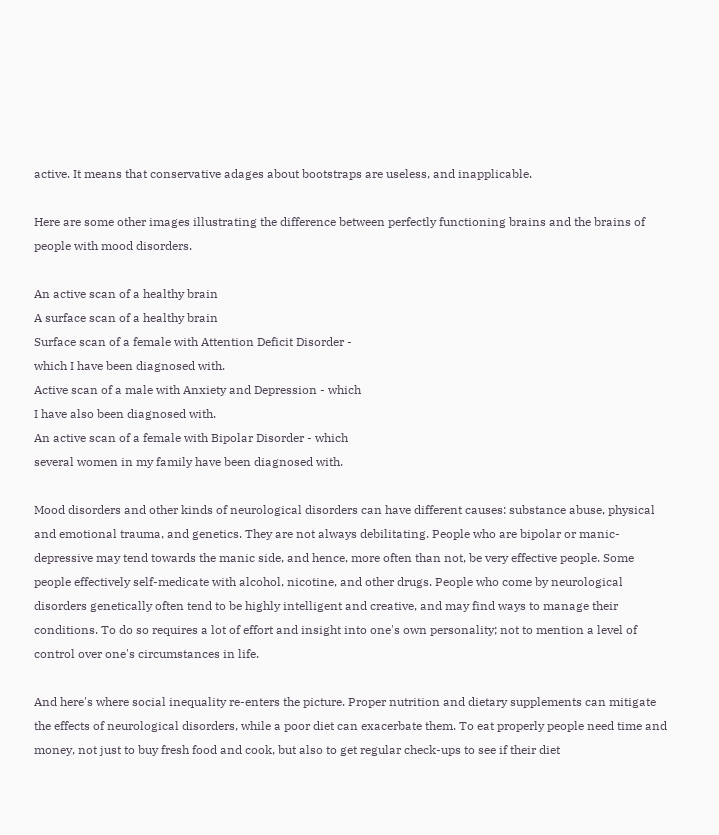active. It means that conservative adages about bootstraps are useless, and inapplicable.

Here are some other images illustrating the difference between perfectly functioning brains and the brains of people with mood disorders.

An active scan of a healthy brain
A surface scan of a healthy brain
Surface scan of a female with Attention Deficit Disorder -
which I have been diagnosed with.
Active scan of a male with Anxiety and Depression - which
I have also been diagnosed with.
An active scan of a female with Bipolar Disorder - which
several women in my family have been diagnosed with.

Mood disorders and other kinds of neurological disorders can have different causes: substance abuse, physical and emotional trauma, and genetics. They are not always debilitating. People who are bipolar or manic-depressive may tend towards the manic side, and hence, more often than not, be very effective people. Some people effectively self-medicate with alcohol, nicotine, and other drugs. People who come by neurological disorders genetically often tend to be highly intelligent and creative, and may find ways to manage their conditions. To do so requires a lot of effort and insight into one's own personality; not to mention a level of control over one's circumstances in life.

And here's where social inequality re-enters the picture. Proper nutrition and dietary supplements can mitigate the effects of neurological disorders, while a poor diet can exacerbate them. To eat properly people need time and money, not just to buy fresh food and cook, but also to get regular check-ups to see if their diet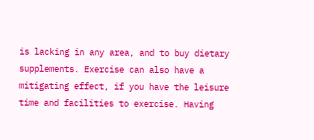is lacking in any area, and to buy dietary supplements. Exercise can also have a mitigating effect, if you have the leisure time and facilities to exercise. Having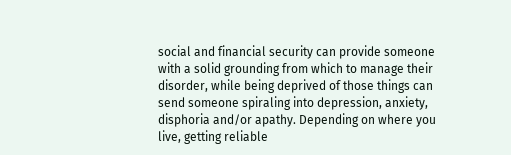social and financial security can provide someone with a solid grounding from which to manage their disorder, while being deprived of those things can send someone spiraling into depression, anxiety, disphoria and/or apathy. Depending on where you live, getting reliable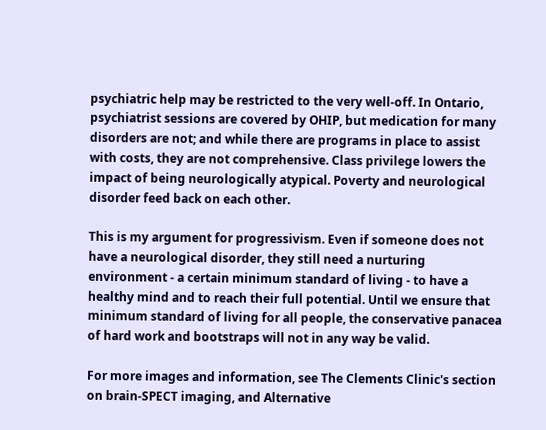psychiatric help may be restricted to the very well-off. In Ontario, psychiatrist sessions are covered by OHIP, but medication for many disorders are not; and while there are programs in place to assist with costs, they are not comprehensive. Class privilege lowers the impact of being neurologically atypical. Poverty and neurological disorder feed back on each other.

This is my argument for progressivism. Even if someone does not have a neurological disorder, they still need a nurturing environment - a certain minimum standard of living - to have a healthy mind and to reach their full potential. Until we ensure that minimum standard of living for all people, the conservative panacea of hard work and bootstraps will not in any way be valid.

For more images and information, see The Clements Clinic's section on brain-SPECT imaging, and Alternative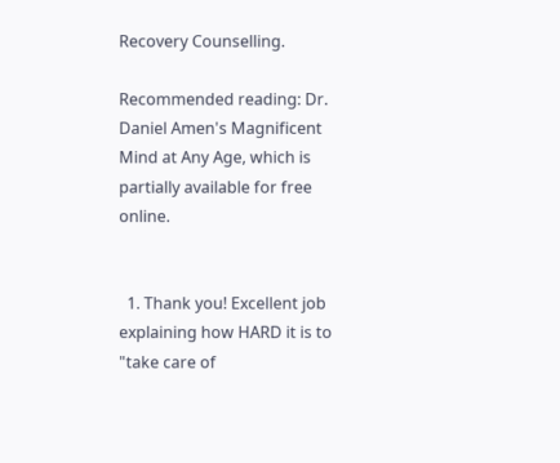Recovery Counselling.

Recommended reading: Dr. Daniel Amen's Magnificent Mind at Any Age, which is partially available for free online.


  1. Thank you! Excellent job explaining how HARD it is to "take care of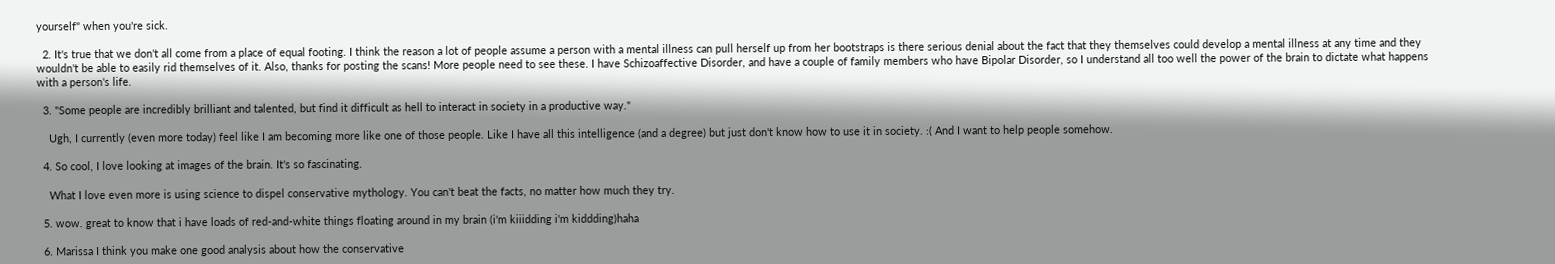yourself" when you're sick.

  2. It's true that we don't all come from a place of equal footing. I think the reason a lot of people assume a person with a mental illness can pull herself up from her bootstraps is there serious denial about the fact that they themselves could develop a mental illness at any time and they wouldn't be able to easily rid themselves of it. Also, thanks for posting the scans! More people need to see these. I have Schizoaffective Disorder, and have a couple of family members who have Bipolar Disorder, so I understand all too well the power of the brain to dictate what happens with a person's life.

  3. "Some people are incredibly brilliant and talented, but find it difficult as hell to interact in society in a productive way."

    Ugh, I currently (even more today) feel like I am becoming more like one of those people. Like I have all this intelligence (and a degree) but just don't know how to use it in society. :( And I want to help people somehow.

  4. So cool, I love looking at images of the brain. It's so fascinating.

    What I love even more is using science to dispel conservative mythology. You can't beat the facts, no matter how much they try.

  5. wow. great to know that i have loads of red-and-white things floating around in my brain (i'm kiiidding i'm kiddding)haha

  6. Marissa I think you make one good analysis about how the conservative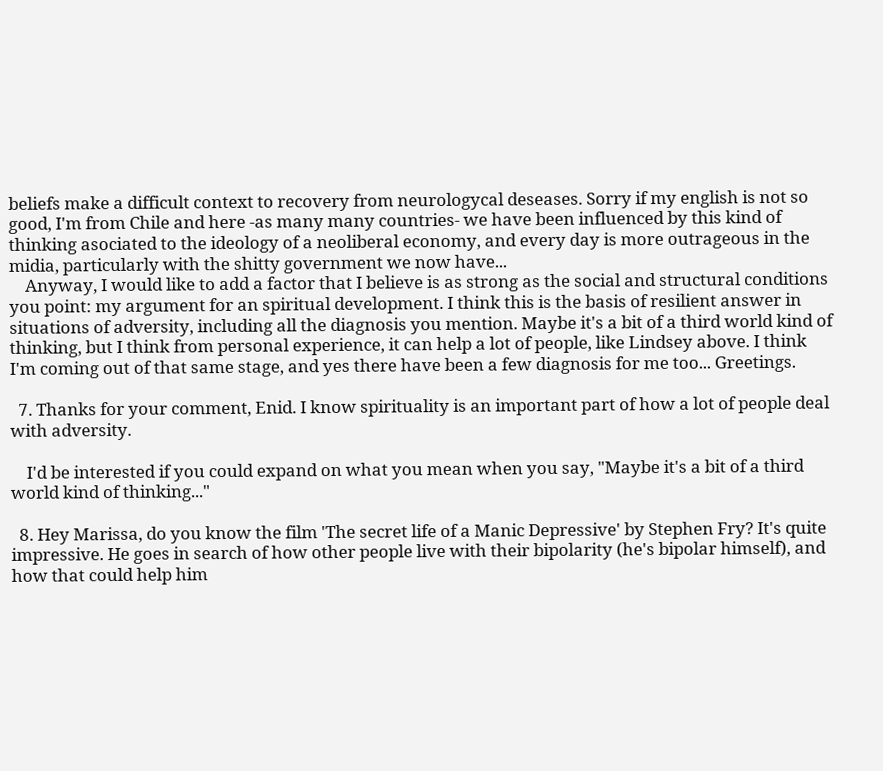beliefs make a difficult context to recovery from neurologycal deseases. Sorry if my english is not so good, I'm from Chile and here -as many many countries- we have been influenced by this kind of thinking asociated to the ideology of a neoliberal economy, and every day is more outrageous in the midia, particularly with the shitty government we now have...
    Anyway, I would like to add a factor that I believe is as strong as the social and structural conditions you point: my argument for an spiritual development. I think this is the basis of resilient answer in situations of adversity, including all the diagnosis you mention. Maybe it's a bit of a third world kind of thinking, but I think from personal experience, it can help a lot of people, like Lindsey above. I think I'm coming out of that same stage, and yes there have been a few diagnosis for me too... Greetings.

  7. Thanks for your comment, Enid. I know spirituality is an important part of how a lot of people deal with adversity.

    I'd be interested if you could expand on what you mean when you say, "Maybe it's a bit of a third world kind of thinking..."

  8. Hey Marissa, do you know the film 'The secret life of a Manic Depressive' by Stephen Fry? It's quite impressive. He goes in search of how other people live with their bipolarity (he's bipolar himself), and how that could help him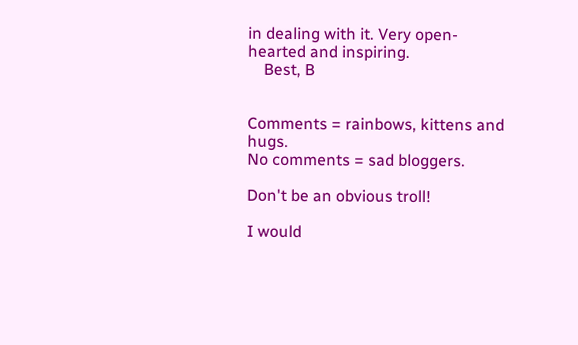in dealing with it. Very open-hearted and inspiring.
    Best, B


Comments = rainbows, kittens and hugs.
No comments = sad bloggers.

Don't be an obvious troll!

I would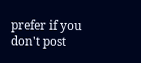prefer if you don't post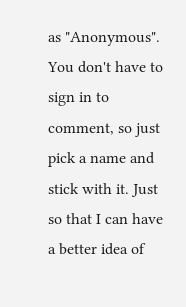as "Anonymous". You don't have to sign in to comment, so just pick a name and stick with it. Just so that I can have a better idea of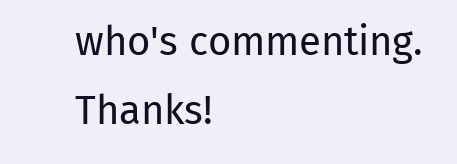who's commenting. Thanks!